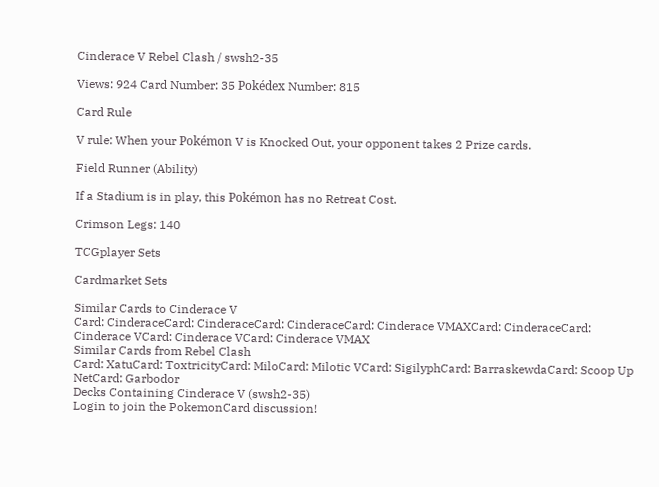Cinderace V Rebel Clash / swsh2-35

Views: 924 Card Number: 35 Pokédex Number: 815

Card Rule

V rule: When your Pokémon V is Knocked Out, your opponent takes 2 Prize cards.

Field Runner (Ability)

If a Stadium is in play, this Pokémon has no Retreat Cost.

Crimson Legs: 140

TCGplayer Sets

Cardmarket Sets

Similar Cards to Cinderace V
Card: CinderaceCard: CinderaceCard: CinderaceCard: Cinderace VMAXCard: CinderaceCard: Cinderace VCard: Cinderace VCard: Cinderace VMAX
Similar Cards from Rebel Clash
Card: XatuCard: ToxtricityCard: MiloCard: Milotic VCard: SigilyphCard: BarraskewdaCard: Scoop Up NetCard: Garbodor
Decks Containing Cinderace V (swsh2-35)
Login to join the PokemonCard discussion!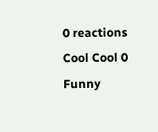0 reactions
Cool Cool 0
Funny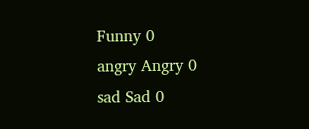Funny 0
angry Angry 0
sad Sad 0